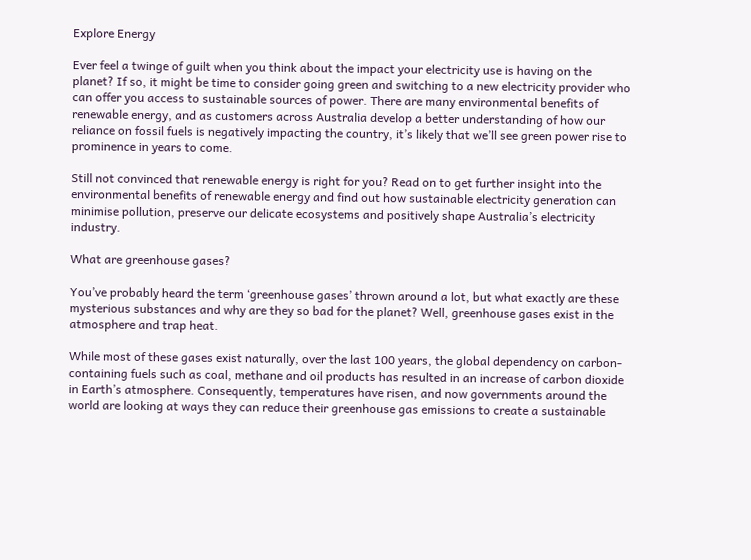Explore Energy

Ever feel a twinge of guilt when you think about the impact your electricity use is having on the planet? If so, it might be time to consider going green and switching to a new electricity provider who can offer you access to sustainable sources of power. There are many environmental benefits of renewable energy, and as customers across Australia develop a better understanding of how our reliance on fossil fuels is negatively impacting the country, it’s likely that we’ll see green power rise to prominence in years to come.

Still not convinced that renewable energy is right for you? Read on to get further insight into the environmental benefits of renewable energy and find out how sustainable electricity generation can minimise pollution, preserve our delicate ecosystems and positively shape Australia’s electricity industry.

What are greenhouse gases?

You’ve probably heard the term ‘greenhouse gases’ thrown around a lot, but what exactly are these mysterious substances and why are they so bad for the planet? Well, greenhouse gases exist in the atmosphere and trap heat.

While most of these gases exist naturally, over the last 100 years, the global dependency on carbon-containing fuels such as coal, methane and oil products has resulted in an increase of carbon dioxide in Earth’s atmosphere. Consequently, temperatures have risen, and now governments around the world are looking at ways they can reduce their greenhouse gas emissions to create a sustainable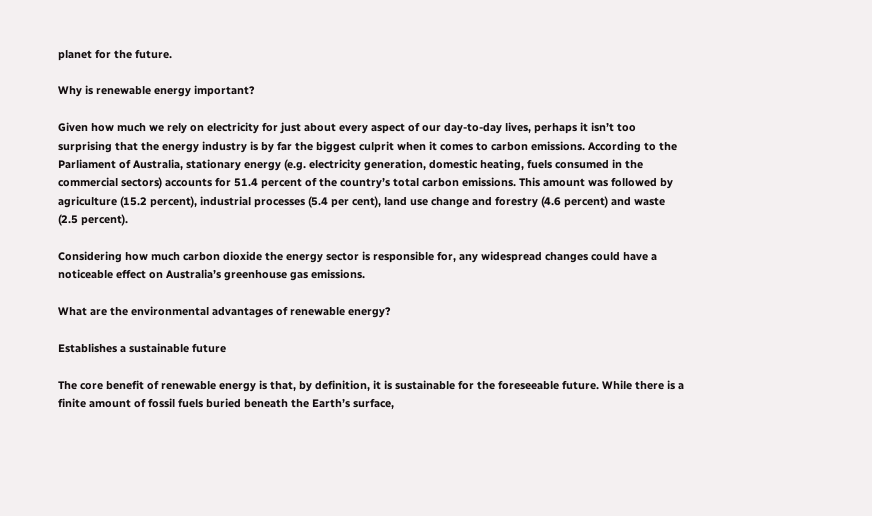planet for the future.

Why is renewable energy important?

Given how much we rely on electricity for just about every aspect of our day-to-day lives, perhaps it isn’t too surprising that the energy industry is by far the biggest culprit when it comes to carbon emissions. According to the Parliament of Australia, stationary energy (e.g. electricity generation, domestic heating, fuels consumed in the commercial sectors) accounts for 51.4 percent of the country’s total carbon emissions. This amount was followed by agriculture (15.2 percent), industrial processes (5.4 per cent), land use change and forestry (4.6 percent) and waste (2.5 percent).

Considering how much carbon dioxide the energy sector is responsible for, any widespread changes could have a noticeable effect on Australia’s greenhouse gas emissions.

What are the environmental advantages of renewable energy?

Establishes a sustainable future

The core benefit of renewable energy is that, by definition, it is sustainable for the foreseeable future. While there is a finite amount of fossil fuels buried beneath the Earth’s surface,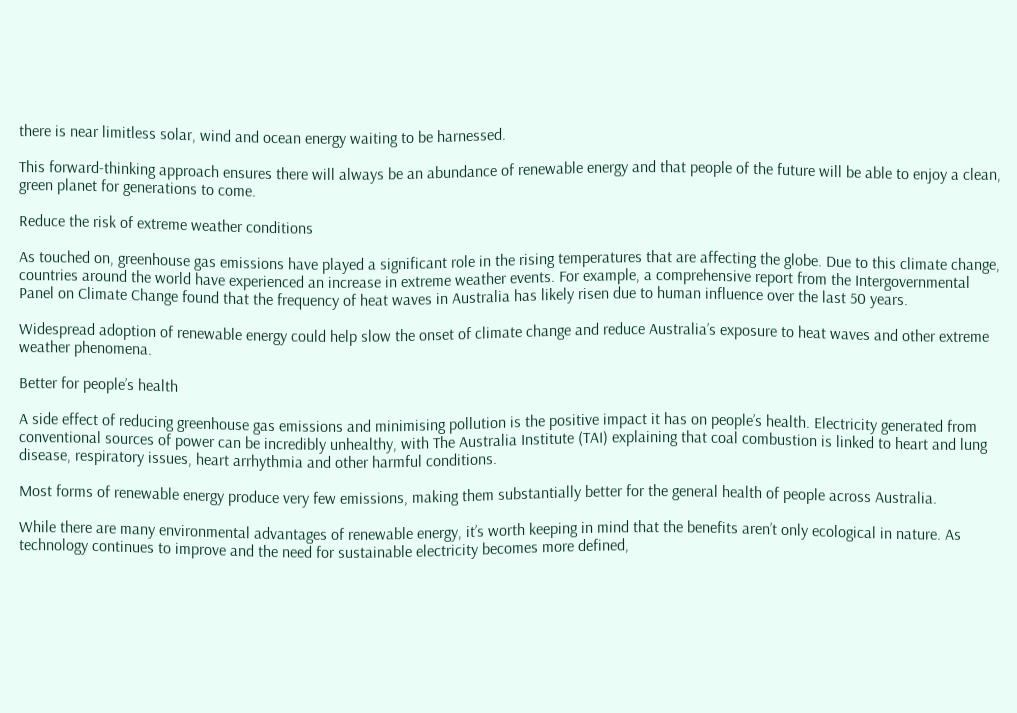there is near limitless solar, wind and ocean energy waiting to be harnessed.

This forward-thinking approach ensures there will always be an abundance of renewable energy and that people of the future will be able to enjoy a clean, green planet for generations to come.

Reduce the risk of extreme weather conditions

As touched on, greenhouse gas emissions have played a significant role in the rising temperatures that are affecting the globe. Due to this climate change, countries around the world have experienced an increase in extreme weather events. For example, a comprehensive report from the Intergovernmental Panel on Climate Change found that the frequency of heat waves in Australia has likely risen due to human influence over the last 50 years.

Widespread adoption of renewable energy could help slow the onset of climate change and reduce Australia’s exposure to heat waves and other extreme weather phenomena.

Better for people’s health

A side effect of reducing greenhouse gas emissions and minimising pollution is the positive impact it has on people’s health. Electricity generated from conventional sources of power can be incredibly unhealthy, with The Australia Institute (TAI) explaining that coal combustion is linked to heart and lung disease, respiratory issues, heart arrhythmia and other harmful conditions.

Most forms of renewable energy produce very few emissions, making them substantially better for the general health of people across Australia.

While there are many environmental advantages of renewable energy, it’s worth keeping in mind that the benefits aren’t only ecological in nature. As technology continues to improve and the need for sustainable electricity becomes more defined,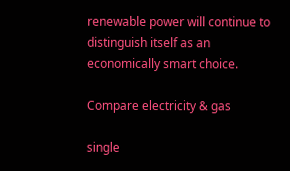renewable power will continue to distinguish itself as an economically smart choice.

Compare electricity & gas

single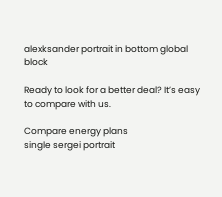alexksander portrait in bottom global block

Ready to look for a better deal? It’s easy to compare with us.

Compare energy plans
single sergei portrait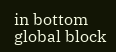in bottom global block